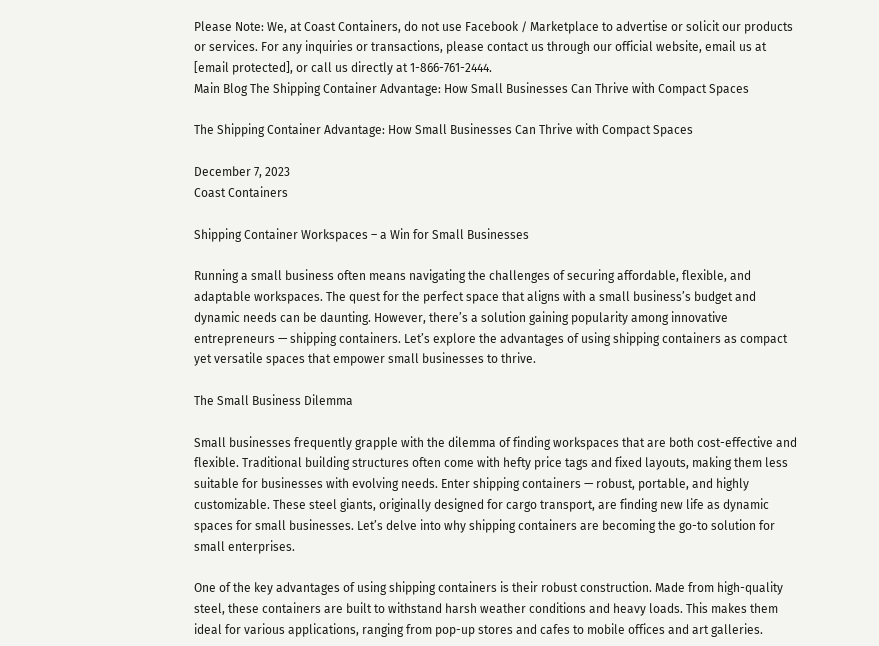Please Note: We, at Coast Containers, do not use Facebook / Marketplace to advertise or solicit our products or services. For any inquiries or transactions, please contact us through our official website, email us at [email protected], or call us directly at 1-866-761-2444.
Main Blog The Shipping Container Advantage: How Small Businesses Can Thrive with Compact Spaces

The Shipping Container Advantage: How Small Businesses Can Thrive with Compact Spaces

December 7, 2023
Coast Containers

Shipping Container Workspaces – a Win for Small Businesses

Running a small business often means navigating the challenges of securing affordable, flexible, and adaptable workspaces. The quest for the perfect space that aligns with a small business’s budget and dynamic needs can be daunting. However, there’s a solution gaining popularity among innovative entrepreneurs — shipping containers. Let’s explore the advantages of using shipping containers as compact yet versatile spaces that empower small businesses to thrive.

The Small Business Dilemma

Small businesses frequently grapple with the dilemma of finding workspaces that are both cost-effective and flexible. Traditional building structures often come with hefty price tags and fixed layouts, making them less suitable for businesses with evolving needs. Enter shipping containers — robust, portable, and highly customizable. These steel giants, originally designed for cargo transport, are finding new life as dynamic spaces for small businesses. Let’s delve into why shipping containers are becoming the go-to solution for small enterprises.

One of the key advantages of using shipping containers is their robust construction. Made from high-quality steel, these containers are built to withstand harsh weather conditions and heavy loads. This makes them ideal for various applications, ranging from pop-up stores and cafes to mobile offices and art galleries.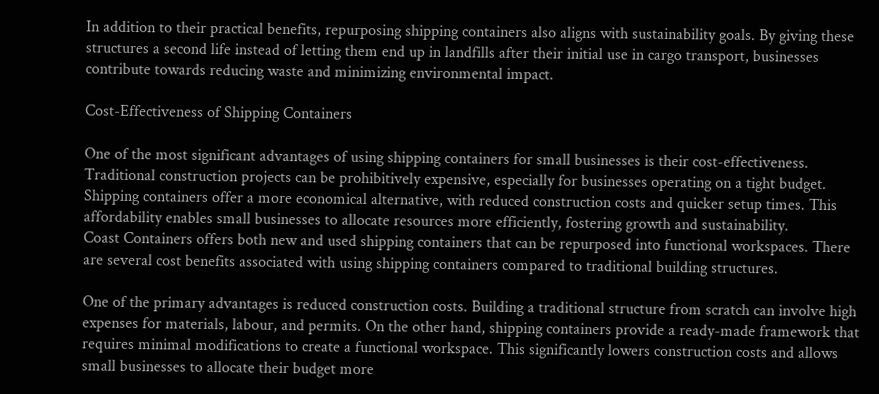In addition to their practical benefits, repurposing shipping containers also aligns with sustainability goals. By giving these structures a second life instead of letting them end up in landfills after their initial use in cargo transport, businesses contribute towards reducing waste and minimizing environmental impact.

Cost-Effectiveness of Shipping Containers

One of the most significant advantages of using shipping containers for small businesses is their cost-effectiveness. Traditional construction projects can be prohibitively expensive, especially for businesses operating on a tight budget. Shipping containers offer a more economical alternative, with reduced construction costs and quicker setup times. This affordability enables small businesses to allocate resources more efficiently, fostering growth and sustainability.
Coast Containers offers both new and used shipping containers that can be repurposed into functional workspaces. There are several cost benefits associated with using shipping containers compared to traditional building structures.

One of the primary advantages is reduced construction costs. Building a traditional structure from scratch can involve high expenses for materials, labour, and permits. On the other hand, shipping containers provide a ready-made framework that requires minimal modifications to create a functional workspace. This significantly lowers construction costs and allows small businesses to allocate their budget more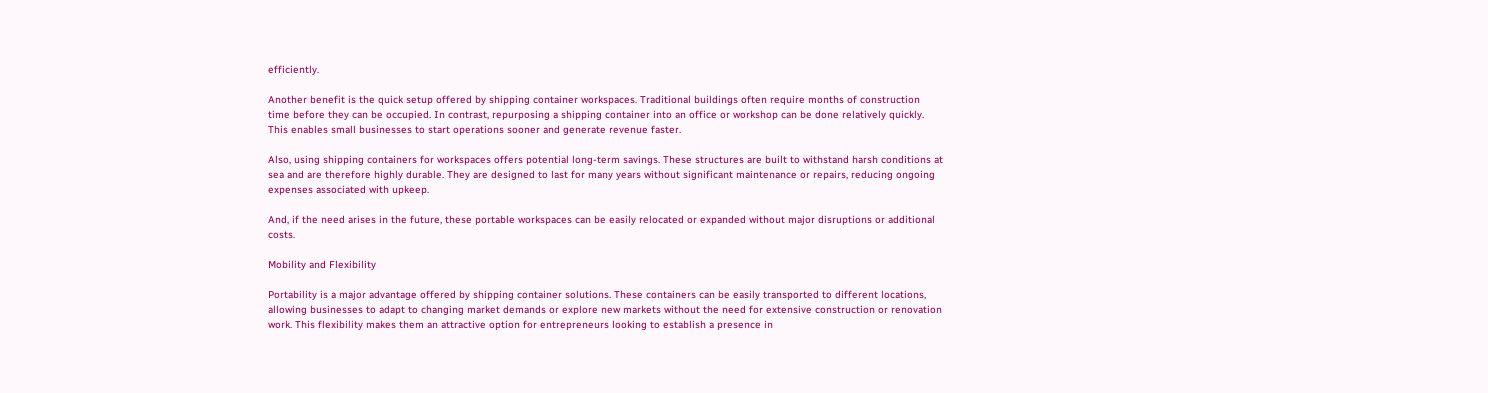efficiently.

Another benefit is the quick setup offered by shipping container workspaces. Traditional buildings often require months of construction time before they can be occupied. In contrast, repurposing a shipping container into an office or workshop can be done relatively quickly. This enables small businesses to start operations sooner and generate revenue faster.

Also, using shipping containers for workspaces offers potential long-term savings. These structures are built to withstand harsh conditions at sea and are therefore highly durable. They are designed to last for many years without significant maintenance or repairs, reducing ongoing expenses associated with upkeep.

And, if the need arises in the future, these portable workspaces can be easily relocated or expanded without major disruptions or additional costs.

Mobility and Flexibility

Portability is a major advantage offered by shipping container solutions. These containers can be easily transported to different locations, allowing businesses to adapt to changing market demands or explore new markets without the need for extensive construction or renovation work. This flexibility makes them an attractive option for entrepreneurs looking to establish a presence in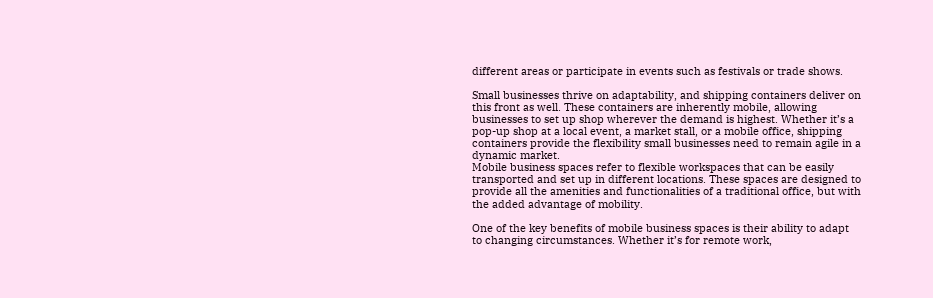different areas or participate in events such as festivals or trade shows.

Small businesses thrive on adaptability, and shipping containers deliver on this front as well. These containers are inherently mobile, allowing businesses to set up shop wherever the demand is highest. Whether it’s a pop-up shop at a local event, a market stall, or a mobile office, shipping containers provide the flexibility small businesses need to remain agile in a dynamic market.
Mobile business spaces refer to flexible workspaces that can be easily transported and set up in different locations. These spaces are designed to provide all the amenities and functionalities of a traditional office, but with the added advantage of mobility.

One of the key benefits of mobile business spaces is their ability to adapt to changing circumstances. Whether it’s for remote work,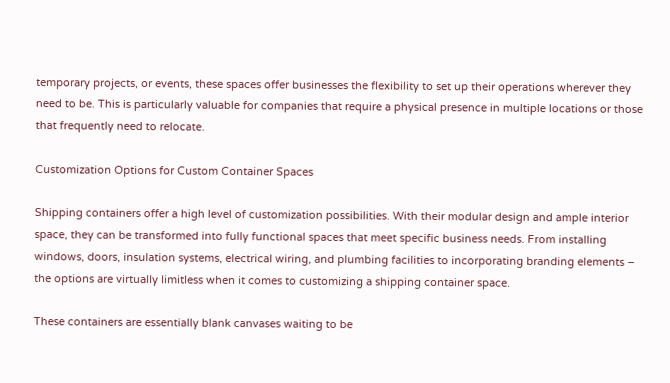temporary projects, or events, these spaces offer businesses the flexibility to set up their operations wherever they need to be. This is particularly valuable for companies that require a physical presence in multiple locations or those that frequently need to relocate.

Customization Options for Custom Container Spaces

Shipping containers offer a high level of customization possibilities. With their modular design and ample interior space, they can be transformed into fully functional spaces that meet specific business needs. From installing windows, doors, insulation systems, electrical wiring, and plumbing facilities to incorporating branding elements – the options are virtually limitless when it comes to customizing a shipping container space.

These containers are essentially blank canvases waiting to be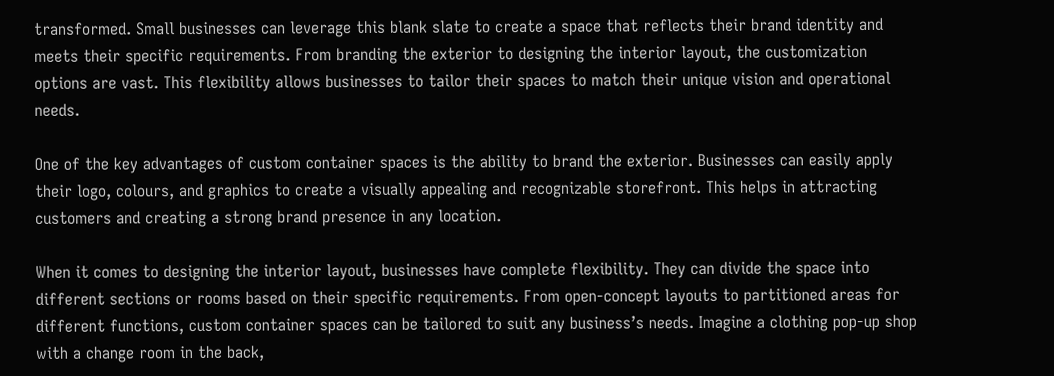transformed. Small businesses can leverage this blank slate to create a space that reflects their brand identity and meets their specific requirements. From branding the exterior to designing the interior layout, the customization options are vast. This flexibility allows businesses to tailor their spaces to match their unique vision and operational needs.

One of the key advantages of custom container spaces is the ability to brand the exterior. Businesses can easily apply their logo, colours, and graphics to create a visually appealing and recognizable storefront. This helps in attracting customers and creating a strong brand presence in any location.

When it comes to designing the interior layout, businesses have complete flexibility. They can divide the space into different sections or rooms based on their specific requirements. From open-concept layouts to partitioned areas for different functions, custom container spaces can be tailored to suit any business’s needs. Imagine a clothing pop-up shop with a change room in the back,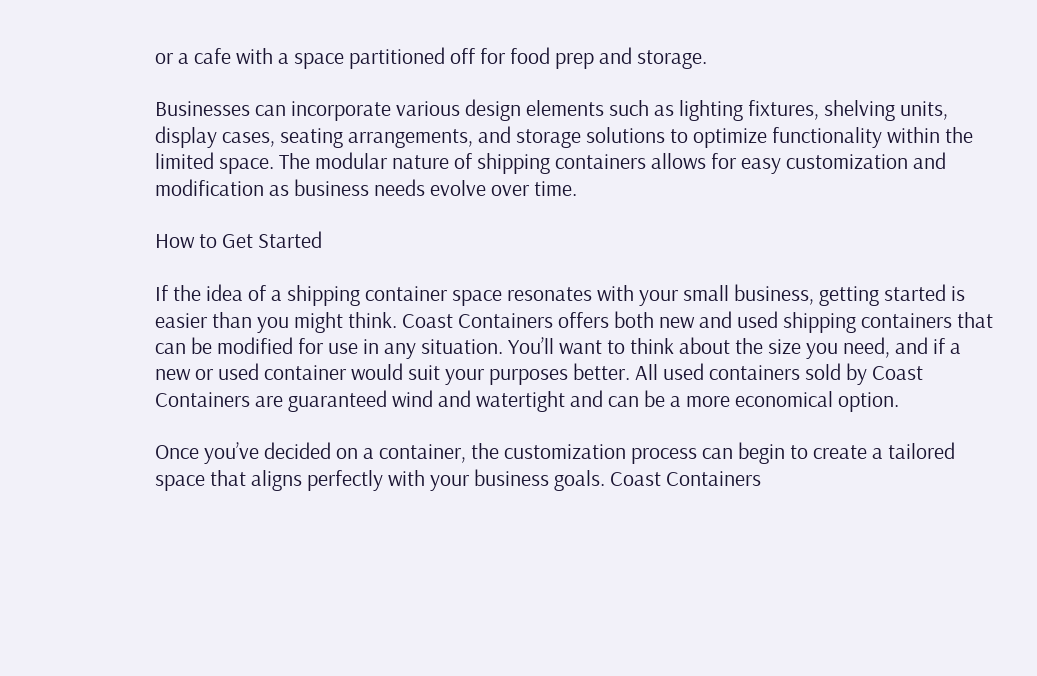or a cafe with a space partitioned off for food prep and storage.

Businesses can incorporate various design elements such as lighting fixtures, shelving units, display cases, seating arrangements, and storage solutions to optimize functionality within the limited space. The modular nature of shipping containers allows for easy customization and modification as business needs evolve over time.

How to Get Started

If the idea of a shipping container space resonates with your small business, getting started is easier than you might think. Coast Containers offers both new and used shipping containers that can be modified for use in any situation. You’ll want to think about the size you need, and if a new or used container would suit your purposes better. All used containers sold by Coast Containers are guaranteed wind and watertight and can be a more economical option.

Once you’ve decided on a container, the customization process can begin to create a tailored space that aligns perfectly with your business goals. Coast Containers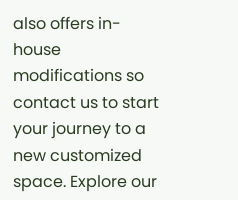also offers in-house modifications so contact us to start your journey to a new customized space. Explore our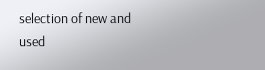selection of new and used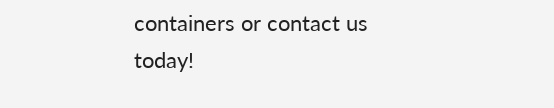containers or contact us today!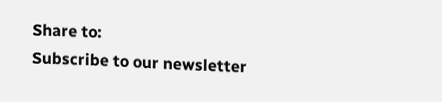Share to:
Subscribe to our newsletter